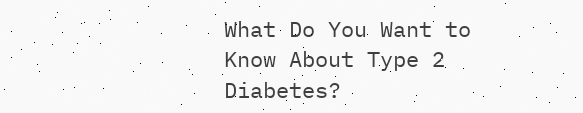What Do You Want to Know About Type 2 Diabetes?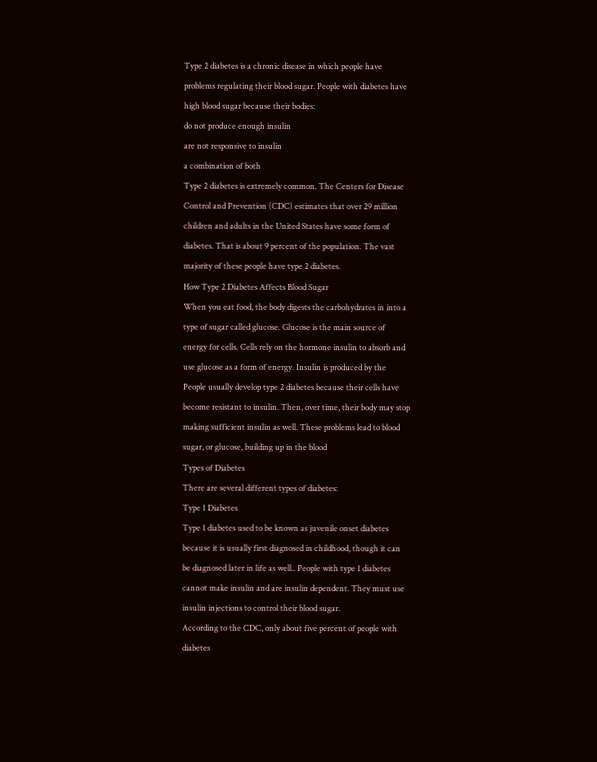Type 2 diabetes is a chronic disease in which people have
problems regulating their blood sugar. People with diabetes have
high blood sugar because their bodies:
do not produce enough insulin
are not responsive to insulin
a combination of both
Type 2 diabetes is extremely common. The Centers for Disease
Control and Prevention (CDC) estimates that over 29 million
children and adults in the United States have some form of
diabetes. That is about 9 percent of the population. The vast
majority of these people have type 2 diabetes.
How Type 2 Diabetes Affects Blood Sugar
When you eat food, the body digests the carbohydrates in into a
type of sugar called glucose. Glucose is the main source of
energy for cells. Cells rely on the hormone insulin to absorb and
use glucose as a form of energy. Insulin is produced by the
People usually develop type 2 diabetes because their cells have
become resistant to insulin. Then, over time, their body may stop
making sufficient insulin as well. These problems lead to blood
sugar, or glucose, building up in the blood
Types of Diabetes
There are several different types of diabetes:
Type 1 Diabetes
Type 1 diabetes used to be known as juvenile onset diabetes
because it is usually first diagnosed in childhood, though it can
be diagnosed later in life as well.. People with type 1 diabetes
cannot make insulin and are insulin dependent. They must use
insulin injections to control their blood sugar.
According to the CDC, only about five percent of people with
diabetes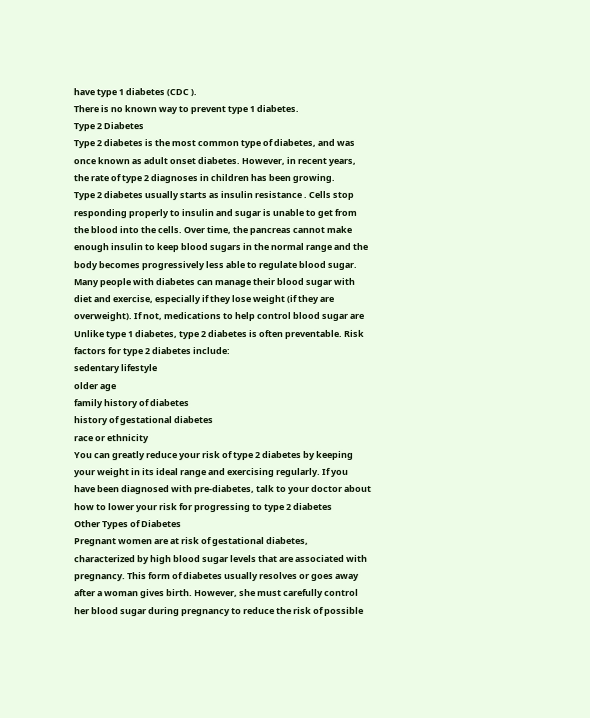have type 1 diabetes (CDC ).
There is no known way to prevent type 1 diabetes.
Type 2 Diabetes
Type 2 diabetes is the most common type of diabetes, and was
once known as adult onset diabetes. However, in recent years,
the rate of type 2 diagnoses in children has been growing.
Type 2 diabetes usually starts as insulin resistance . Cells stop
responding properly to insulin and sugar is unable to get from
the blood into the cells. Over time, the pancreas cannot make
enough insulin to keep blood sugars in the normal range and the
body becomes progressively less able to regulate blood sugar.
Many people with diabetes can manage their blood sugar with
diet and exercise, especially if they lose weight (if they are
overweight). If not, medications to help control blood sugar are
Unlike type 1 diabetes, type 2 diabetes is often preventable. Risk
factors for type 2 diabetes include:
sedentary lifestyle
older age
family history of diabetes
history of gestational diabetes
race or ethnicity
You can greatly reduce your risk of type 2 diabetes by keeping
your weight in its ideal range and exercising regularly. If you
have been diagnosed with pre-diabetes, talk to your doctor about
how to lower your risk for progressing to type 2 diabetes
Other Types of Diabetes
Pregnant women are at risk of gestational diabetes,
characterized by high blood sugar levels that are associated with
pregnancy. This form of diabetes usually resolves or goes away
after a woman gives birth. However, she must carefully control
her blood sugar during pregnancy to reduce the risk of possible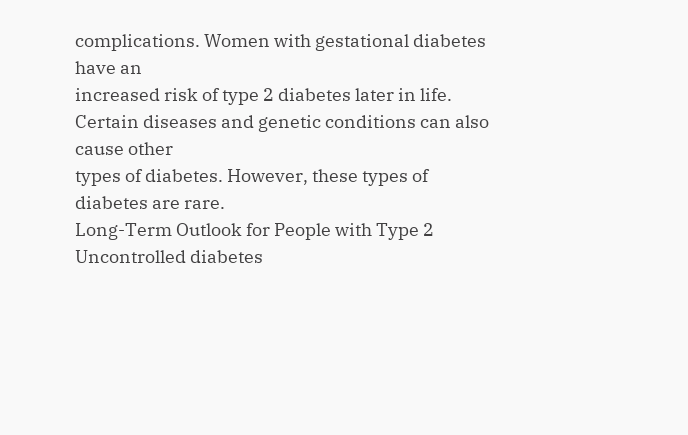complications. Women with gestational diabetes have an
increased risk of type 2 diabetes later in life.
Certain diseases and genetic conditions can also cause other
types of diabetes. However, these types of diabetes are rare.
Long-Term Outlook for People with Type 2
Uncontrolled diabetes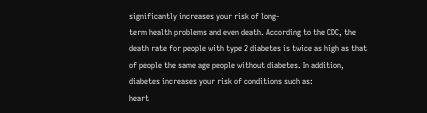significantly increases your risk of long-
term health problems and even death. According to the CDC, the
death rate for people with type 2 diabetes is twice as high as that
of people the same age people without diabetes. In addition,
diabetes increases your risk of conditions such as:
heart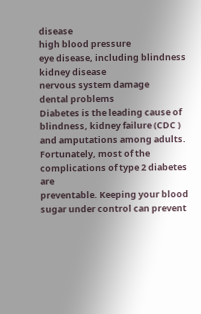disease
high blood pressure
eye disease, including blindness
kidney disease
nervous system damage
dental problems
Diabetes is the leading cause of blindness, kidney failure (CDC )
and amputations among adults.
Fortunately, most of the complications of type 2 diabetes are
preventable. Keeping your blood sugar under control can prevent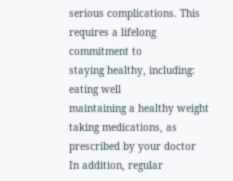serious complications. This requires a lifelong commitment to
staying healthy, including:
eating well
maintaining a healthy weight
taking medications, as prescribed by your doctor
In addition, regular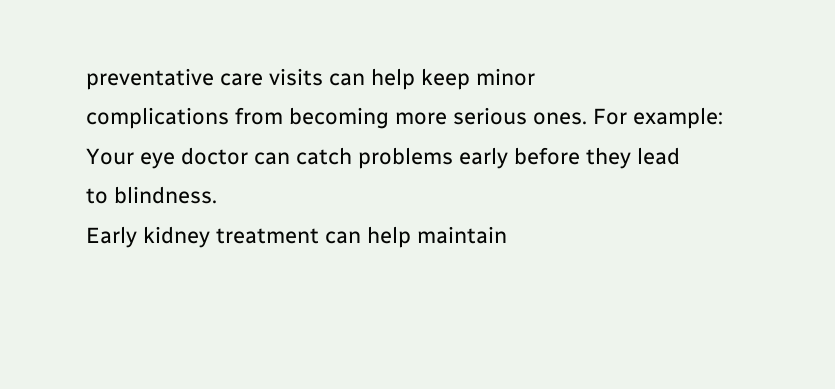preventative care visits can help keep minor
complications from becoming more serious ones. For example:
Your eye doctor can catch problems early before they lead
to blindness.
Early kidney treatment can help maintain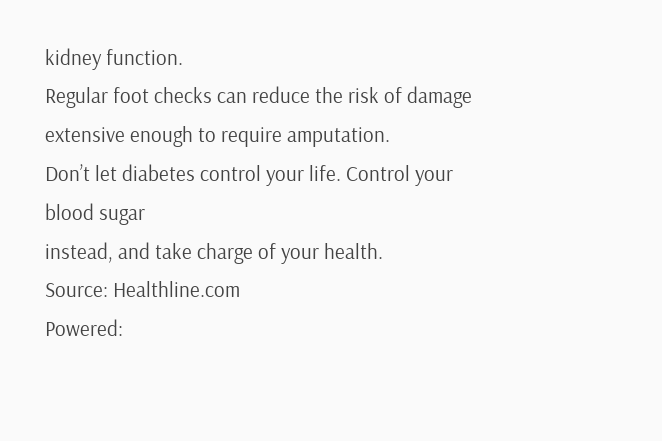kidney function.
Regular foot checks can reduce the risk of damage
extensive enough to require amputation.
Don’t let diabetes control your life. Control your blood sugar
instead, and take charge of your health.
Source: Healthline.com
Powered: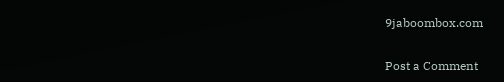9jaboombox.com

Post a Comment